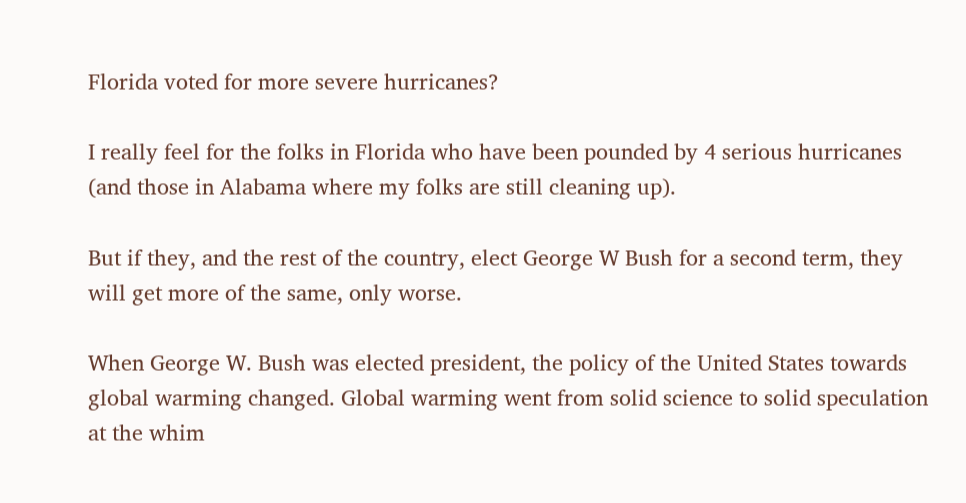Florida voted for more severe hurricanes?

I really feel for the folks in Florida who have been pounded by 4 serious hurricanes (and those in Alabama where my folks are still cleaning up).

But if they, and the rest of the country, elect George W Bush for a second term, they will get more of the same, only worse.

When George W. Bush was elected president, the policy of the United States towards global warming changed. Global warming went from solid science to solid speculation at the whim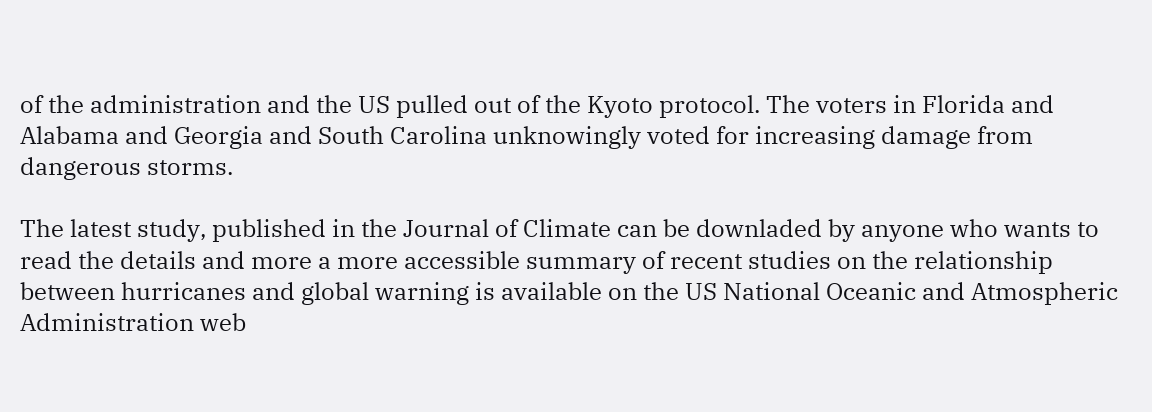of the administration and the US pulled out of the Kyoto protocol. The voters in Florida and Alabama and Georgia and South Carolina unknowingly voted for increasing damage from dangerous storms.

The latest study, published in the Journal of Climate can be downladed by anyone who wants to read the details and more a more accessible summary of recent studies on the relationship between hurricanes and global warning is available on the US National Oceanic and Atmospheric Administration web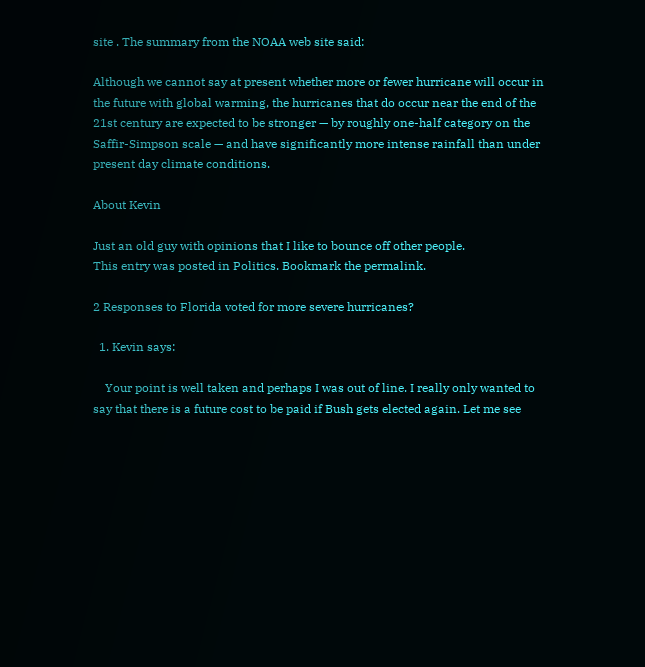site . The summary from the NOAA web site said:

Although we cannot say at present whether more or fewer hurricane will occur in the future with global warming, the hurricanes that do occur near the end of the 21st century are expected to be stronger — by roughly one-half category on the Saffir-Simpson scale — and have significantly more intense rainfall than under present day climate conditions.

About Kevin

Just an old guy with opinions that I like to bounce off other people.
This entry was posted in Politics. Bookmark the permalink.

2 Responses to Florida voted for more severe hurricanes?

  1. Kevin says:

    Your point is well taken and perhaps I was out of line. I really only wanted to say that there is a future cost to be paid if Bush gets elected again. Let me see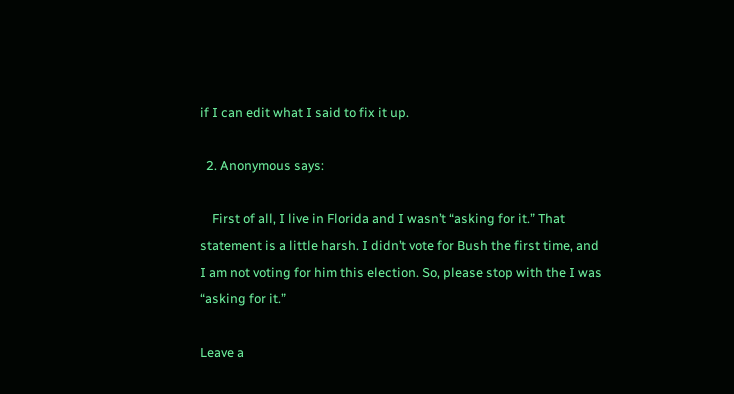if I can edit what I said to fix it up.

  2. Anonymous says:

    First of all, I live in Florida and I wasn’t “asking for it.” That statement is a little harsh. I didn’t vote for Bush the first time, and I am not voting for him this election. So, please stop with the I was “asking for it.”

Leave a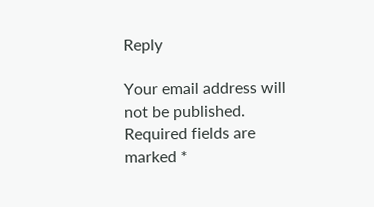Reply

Your email address will not be published. Required fields are marked *